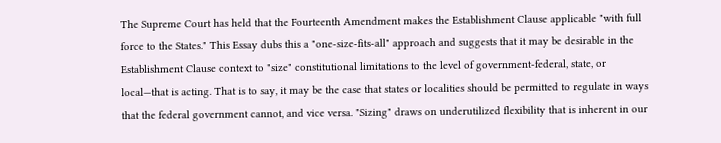The Supreme Court has held that the Fourteenth Amendment makes the Establishment Clause applicable "with full force to the States." This Essay dubs this a "one-size-fits-all" approach and suggests that it may be desirable in the Establishment Clause context to "size" constitutional limitations to the level of government-federal, state, or local—that is acting. That is to say, it may be the case that states or localities should be permitted to regulate in ways that the federal government cannot, and vice versa. "Sizing" draws on underutilized flexibility that is inherent in our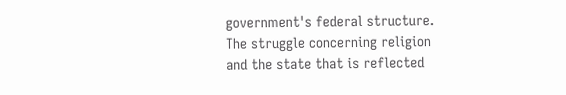government's federal structure. The struggle concerning religion and the state that is reflected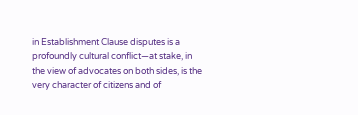in Establishment Clause disputes is a profoundly cultural conflict—at stake, in the view of advocates on both sides, is the very character of citizens and of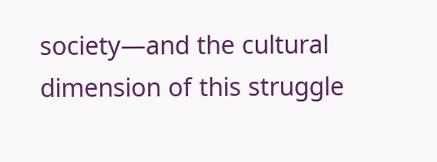society—and the cultural dimension of this struggle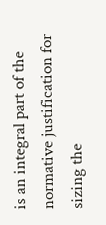is an integral part of the normative justification for sizing the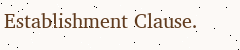Establishment Clause.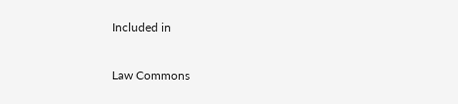Included in

Law Commons